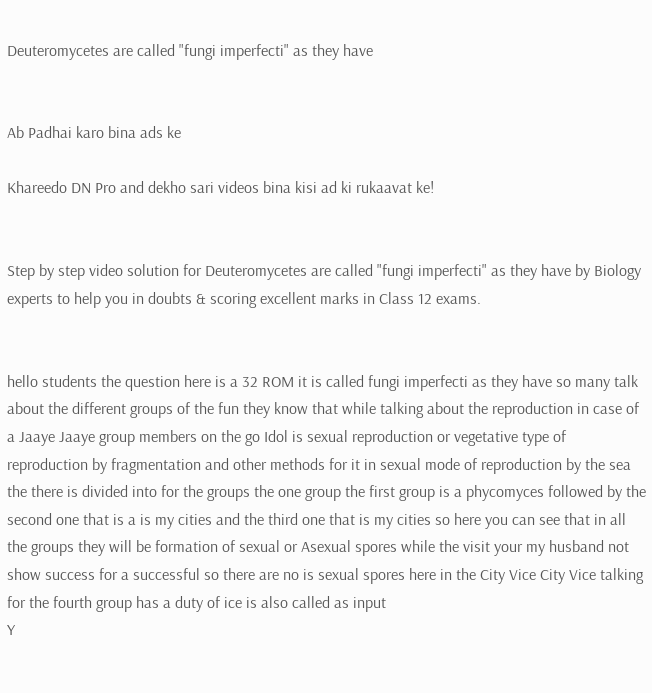Deuteromycetes are called "fungi imperfecti" as they have


Ab Padhai karo bina ads ke

Khareedo DN Pro and dekho sari videos bina kisi ad ki rukaavat ke!


Step by step video solution for Deuteromycetes are called "fungi imperfecti" as they have by Biology experts to help you in doubts & scoring excellent marks in Class 12 exams.


hello students the question here is a 32 ROM it is called fungi imperfecti as they have so many talk about the different groups of the fun they know that while talking about the reproduction in case of a Jaaye Jaaye group members on the go Idol is sexual reproduction or vegetative type of reproduction by fragmentation and other methods for it in sexual mode of reproduction by the sea the there is divided into for the groups the one group the first group is a phycomyces followed by the second one that is a is my cities and the third one that is my cities so here you can see that in all the groups they will be formation of sexual or Asexual spores while the visit your my husband not show success for a successful so there are no is sexual spores here in the City Vice City Vice talking for the fourth group has a duty of ice is also called as input
Y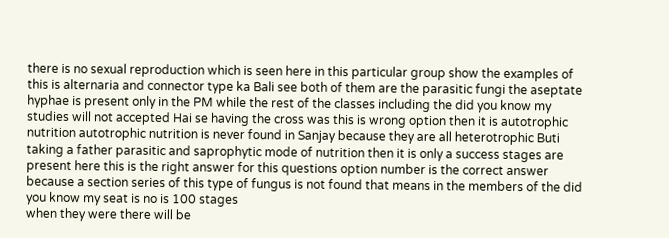there is no sexual reproduction which is seen here in this particular group show the examples of this is alternaria and connector type ka Bali see both of them are the parasitic fungi the aseptate hyphae is present only in the PM while the rest of the classes including the did you know my studies will not accepted Hai se having the cross was this is wrong option then it is autotrophic nutrition autotrophic nutrition is never found in Sanjay because they are all heterotrophic Buti taking a father parasitic and saprophytic mode of nutrition then it is only a success stages are present here this is the right answer for this questions option number is the correct answer because a section series of this type of fungus is not found that means in the members of the did you know my seat is no is 100 stages
when they were there will be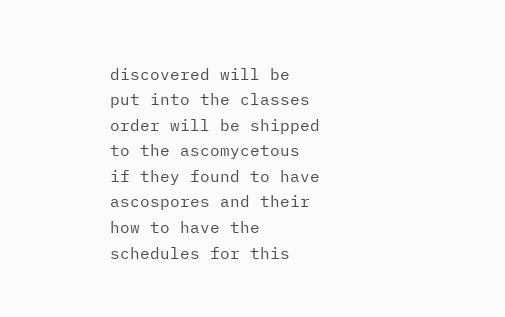discovered will be put into the classes order will be shipped to the ascomycetous if they found to have ascospores and their how to have the schedules for this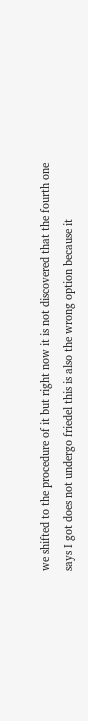we shifted to the procedure of it but right now it is not discovered that the fourth one says I got does not undergo friedel this is also the wrong option because it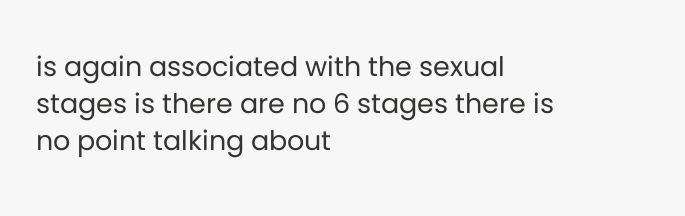is again associated with the sexual stages is there are no 6 stages there is no point talking about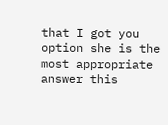that I got you option she is the most appropriate answer this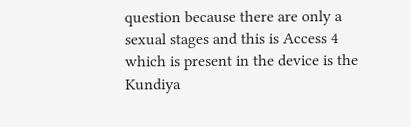question because there are only a sexual stages and this is Access 4 which is present in the device is the Kundiya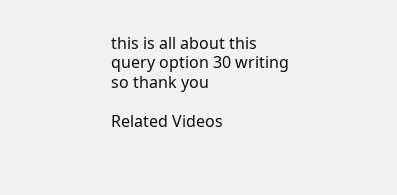this is all about this query option 30 writing so thank you

Related Videos